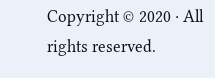Copyright © 2020 · All rights reserved.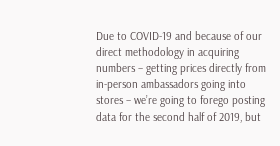Due to COVID-19 and because of our direct methodology in acquiring numbers – getting prices directly from in-person ambassadors going into stores – we’re going to forego posting data for the second half of 2019, but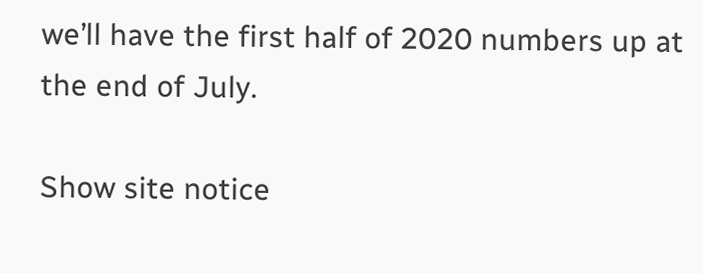we’ll have the first half of 2020 numbers up at the end of July.

Show site notice